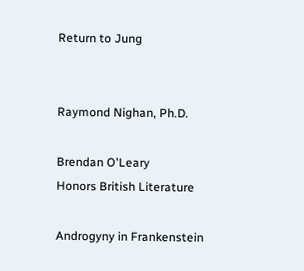Return to Jung


Raymond Nighan, Ph.D.

Brendan O'Leary
Honors British Literature

Androgyny in Frankenstein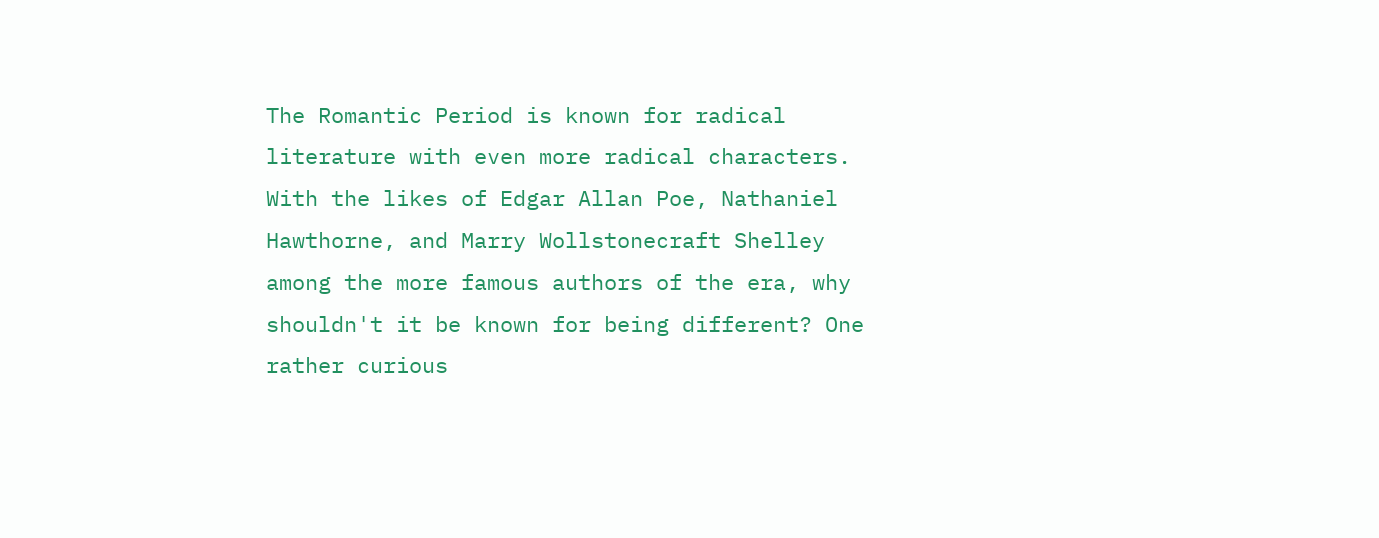The Romantic Period is known for radical literature with even more radical characters. With the likes of Edgar Allan Poe, Nathaniel Hawthorne, and Marry Wollstonecraft Shelley among the more famous authors of the era, why shouldn't it be known for being different? One rather curious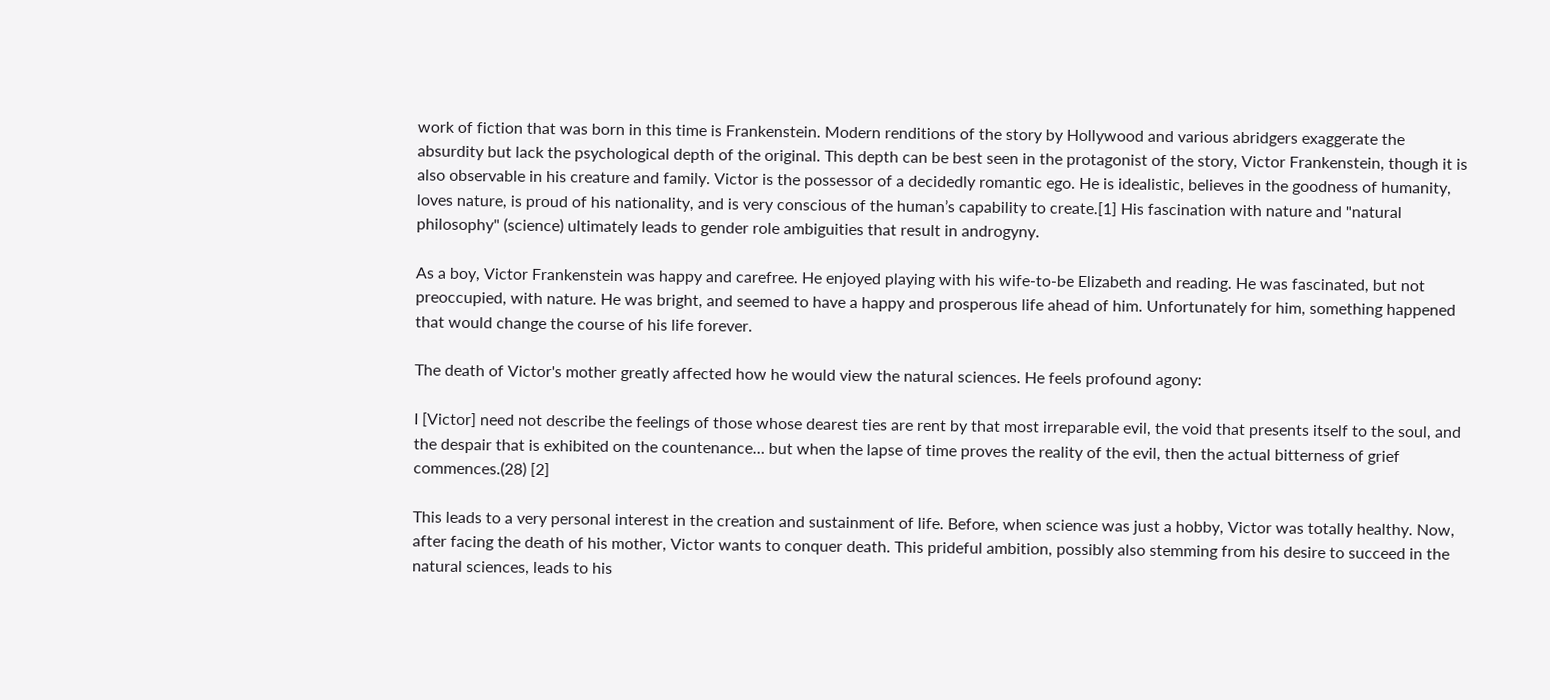work of fiction that was born in this time is Frankenstein. Modern renditions of the story by Hollywood and various abridgers exaggerate the absurdity but lack the psychological depth of the original. This depth can be best seen in the protagonist of the story, Victor Frankenstein, though it is also observable in his creature and family. Victor is the possessor of a decidedly romantic ego. He is idealistic, believes in the goodness of humanity, loves nature, is proud of his nationality, and is very conscious of the human’s capability to create.[1] His fascination with nature and "natural philosophy" (science) ultimately leads to gender role ambiguities that result in androgyny.

As a boy, Victor Frankenstein was happy and carefree. He enjoyed playing with his wife-to-be Elizabeth and reading. He was fascinated, but not preoccupied, with nature. He was bright, and seemed to have a happy and prosperous life ahead of him. Unfortunately for him, something happened that would change the course of his life forever.

The death of Victor's mother greatly affected how he would view the natural sciences. He feels profound agony:

I [Victor] need not describe the feelings of those whose dearest ties are rent by that most irreparable evil, the void that presents itself to the soul, and the despair that is exhibited on the countenance… but when the lapse of time proves the reality of the evil, then the actual bitterness of grief commences.(28) [2]

This leads to a very personal interest in the creation and sustainment of life. Before, when science was just a hobby, Victor was totally healthy. Now, after facing the death of his mother, Victor wants to conquer death. This prideful ambition, possibly also stemming from his desire to succeed in the natural sciences, leads to his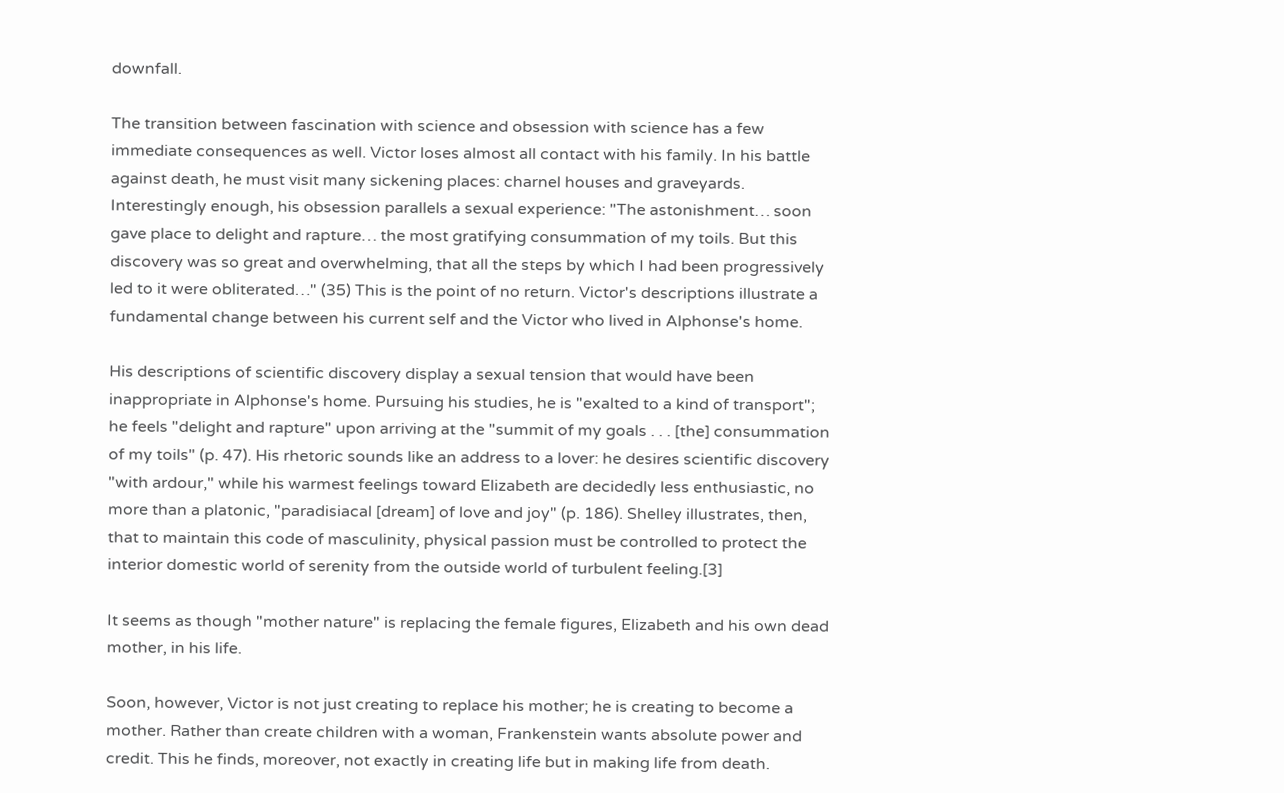downfall.

The transition between fascination with science and obsession with science has a few immediate consequences as well. Victor loses almost all contact with his family. In his battle against death, he must visit many sickening places: charnel houses and graveyards. Interestingly enough, his obsession parallels a sexual experience: "The astonishment… soon gave place to delight and rapture… the most gratifying consummation of my toils. But this discovery was so great and overwhelming, that all the steps by which I had been progressively led to it were obliterated…" (35) This is the point of no return. Victor's descriptions illustrate a fundamental change between his current self and the Victor who lived in Alphonse's home.

His descriptions of scientific discovery display a sexual tension that would have been inappropriate in Alphonse's home. Pursuing his studies, he is "exalted to a kind of transport"; he feels "delight and rapture" upon arriving at the "summit of my goals . . . [the] consummation of my toils" (p. 47). His rhetoric sounds like an address to a lover: he desires scientific discovery "with ardour," while his warmest feelings toward Elizabeth are decidedly less enthusiastic, no more than a platonic, "paradisiacal [dream] of love and joy" (p. 186). Shelley illustrates, then, that to maintain this code of masculinity, physical passion must be controlled to protect the interior domestic world of serenity from the outside world of turbulent feeling.[3]

It seems as though "mother nature" is replacing the female figures, Elizabeth and his own dead mother, in his life.

Soon, however, Victor is not just creating to replace his mother; he is creating to become a mother. Rather than create children with a woman, Frankenstein wants absolute power and credit. This he finds, moreover, not exactly in creating life but in making life from death.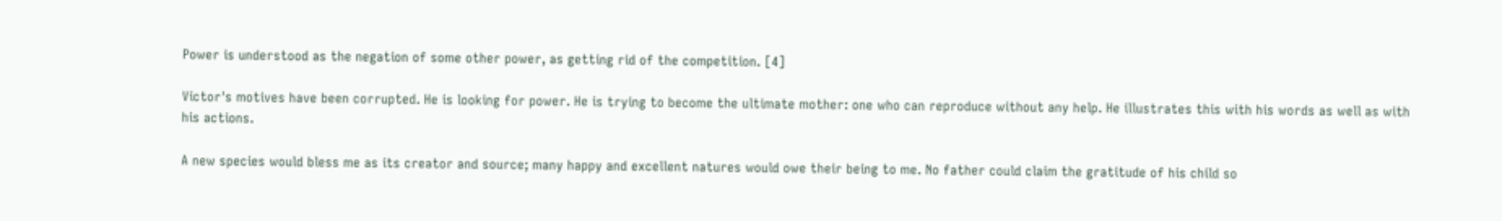Power is understood as the negation of some other power, as getting rid of the competition. [4]

Victor's motives have been corrupted. He is looking for power. He is trying to become the ultimate mother: one who can reproduce without any help. He illustrates this with his words as well as with his actions.

A new species would bless me as its creator and source; many happy and excellent natures would owe their being to me. No father could claim the gratitude of his child so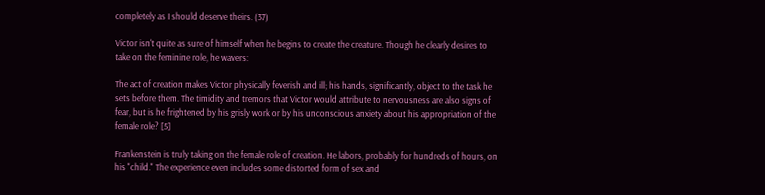completely as I should deserve theirs. (37)

Victor isn't quite as sure of himself when he begins to create the creature. Though he clearly desires to take on the feminine role, he wavers:

The act of creation makes Victor physically feverish and ill; his hands, significantly, object to the task he sets before them. The timidity and tremors that Victor would attribute to nervousness are also signs of fear, but is he frightened by his grisly work or by his unconscious anxiety about his appropriation of the female role? [5]

Frankenstein is truly taking on the female role of creation. He labors, probably for hundreds of hours, on his "child." The experience even includes some distorted form of sex and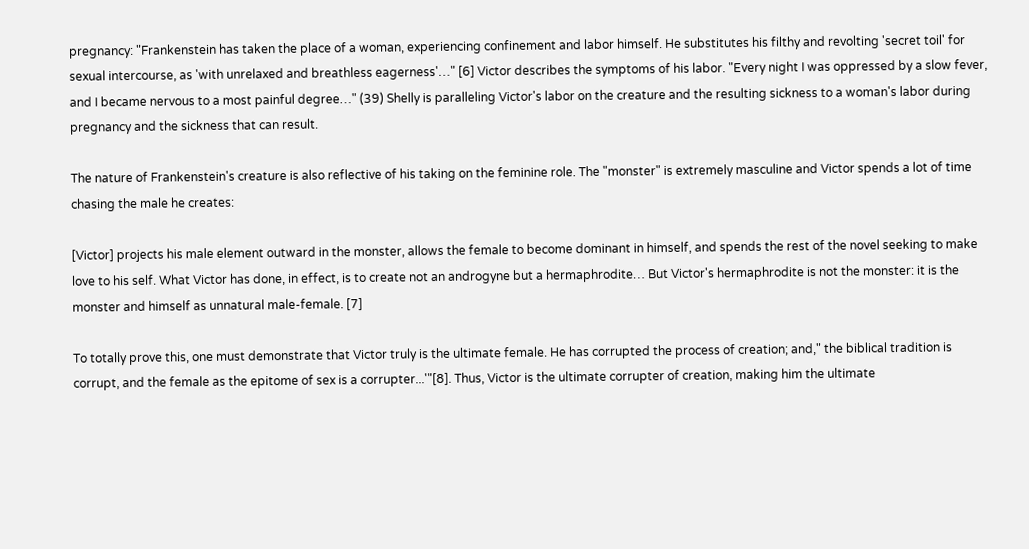pregnancy: "Frankenstein has taken the place of a woman, experiencing confinement and labor himself. He substitutes his filthy and revolting 'secret toil' for sexual intercourse, as 'with unrelaxed and breathless eagerness'…" [6] Victor describes the symptoms of his labor. "Every night I was oppressed by a slow fever, and I became nervous to a most painful degree…" (39) Shelly is paralleling Victor's labor on the creature and the resulting sickness to a woman's labor during pregnancy and the sickness that can result.

The nature of Frankenstein's creature is also reflective of his taking on the feminine role. The "monster" is extremely masculine and Victor spends a lot of time chasing the male he creates:

[Victor] projects his male element outward in the monster, allows the female to become dominant in himself, and spends the rest of the novel seeking to make love to his self. What Victor has done, in effect, is to create not an androgyne but a hermaphrodite… But Victor's hermaphrodite is not the monster: it is the monster and himself as unnatural male-female. [7]

To totally prove this, one must demonstrate that Victor truly is the ultimate female. He has corrupted the process of creation; and," the biblical tradition is corrupt, and the female as the epitome of sex is a corrupter...'"[8]. Thus, Victor is the ultimate corrupter of creation, making him the ultimate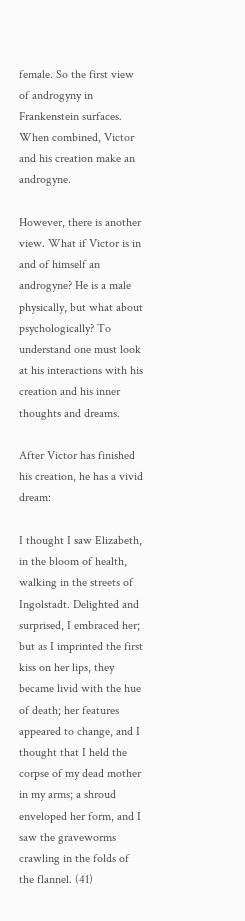female. So the first view of androgyny in Frankenstein surfaces. When combined, Victor and his creation make an androgyne.

However, there is another view. What if Victor is in and of himself an androgyne? He is a male physically, but what about psychologically? To understand one must look at his interactions with his creation and his inner thoughts and dreams.

After Victor has finished his creation, he has a vivid dream:

I thought I saw Elizabeth, in the bloom of health, walking in the streets of Ingolstadt. Delighted and surprised, I embraced her; but as I imprinted the first kiss on her lips, they became livid with the hue of death; her features appeared to change, and I thought that I held the corpse of my dead mother in my arms; a shroud enveloped her form, and I saw the graveworms crawling in the folds of the flannel. (41)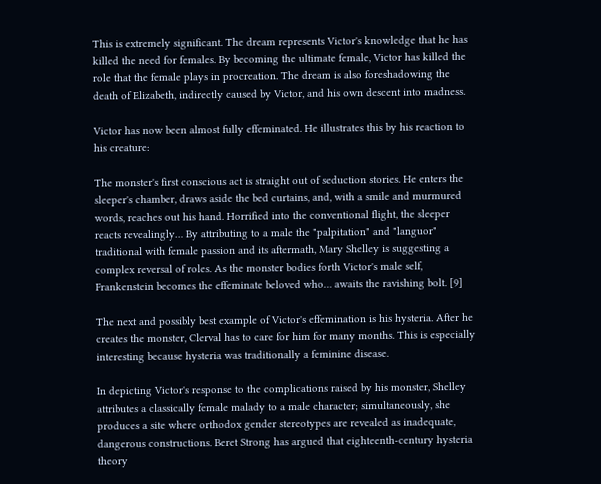This is extremely significant. The dream represents Victor's knowledge that he has killed the need for females. By becoming the ultimate female, Victor has killed the role that the female plays in procreation. The dream is also foreshadowing the death of Elizabeth, indirectly caused by Victor, and his own descent into madness.

Victor has now been almost fully effeminated. He illustrates this by his reaction to his creature:

The monster's first conscious act is straight out of seduction stories. He enters the sleeper's chamber, draws aside the bed curtains, and, with a smile and murmured words, reaches out his hand. Horrified into the conventional flight, the sleeper reacts revealingly… By attributing to a male the "palpitation" and "languor" traditional with female passion and its aftermath, Mary Shelley is suggesting a complex reversal of roles. As the monster bodies forth Victor's male self, Frankenstein becomes the effeminate beloved who… awaits the ravishing bolt. [9]

The next and possibly best example of Victor's effemination is his hysteria. After he creates the monster, Clerval has to care for him for many months. This is especially interesting because hysteria was traditionally a feminine disease.

In depicting Victor's response to the complications raised by his monster, Shelley attributes a classically female malady to a male character; simultaneously, she produces a site where orthodox gender stereotypes are revealed as inadequate, dangerous constructions. Beret Strong has argued that eighteenth-century hysteria theory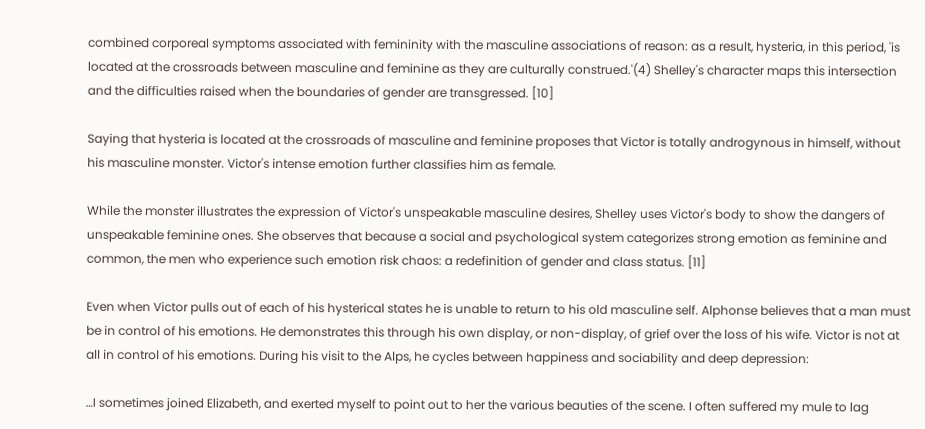combined corporeal symptoms associated with femininity with the masculine associations of reason: as a result, hysteria, in this period, 'is located at the crossroads between masculine and feminine as they are culturally construed.'(4) Shelley's character maps this intersection and the difficulties raised when the boundaries of gender are transgressed. [10]

Saying that hysteria is located at the crossroads of masculine and feminine proposes that Victor is totally androgynous in himself, without his masculine monster. Victor's intense emotion further classifies him as female.

While the monster illustrates the expression of Victor's unspeakable masculine desires, Shelley uses Victor's body to show the dangers of unspeakable feminine ones. She observes that because a social and psychological system categorizes strong emotion as feminine and common, the men who experience such emotion risk chaos: a redefinition of gender and class status. [11]

Even when Victor pulls out of each of his hysterical states he is unable to return to his old masculine self. Alphonse believes that a man must be in control of his emotions. He demonstrates this through his own display, or non-display, of grief over the loss of his wife. Victor is not at all in control of his emotions. During his visit to the Alps, he cycles between happiness and sociability and deep depression:

…I sometimes joined Elizabeth, and exerted myself to point out to her the various beauties of the scene. I often suffered my mule to lag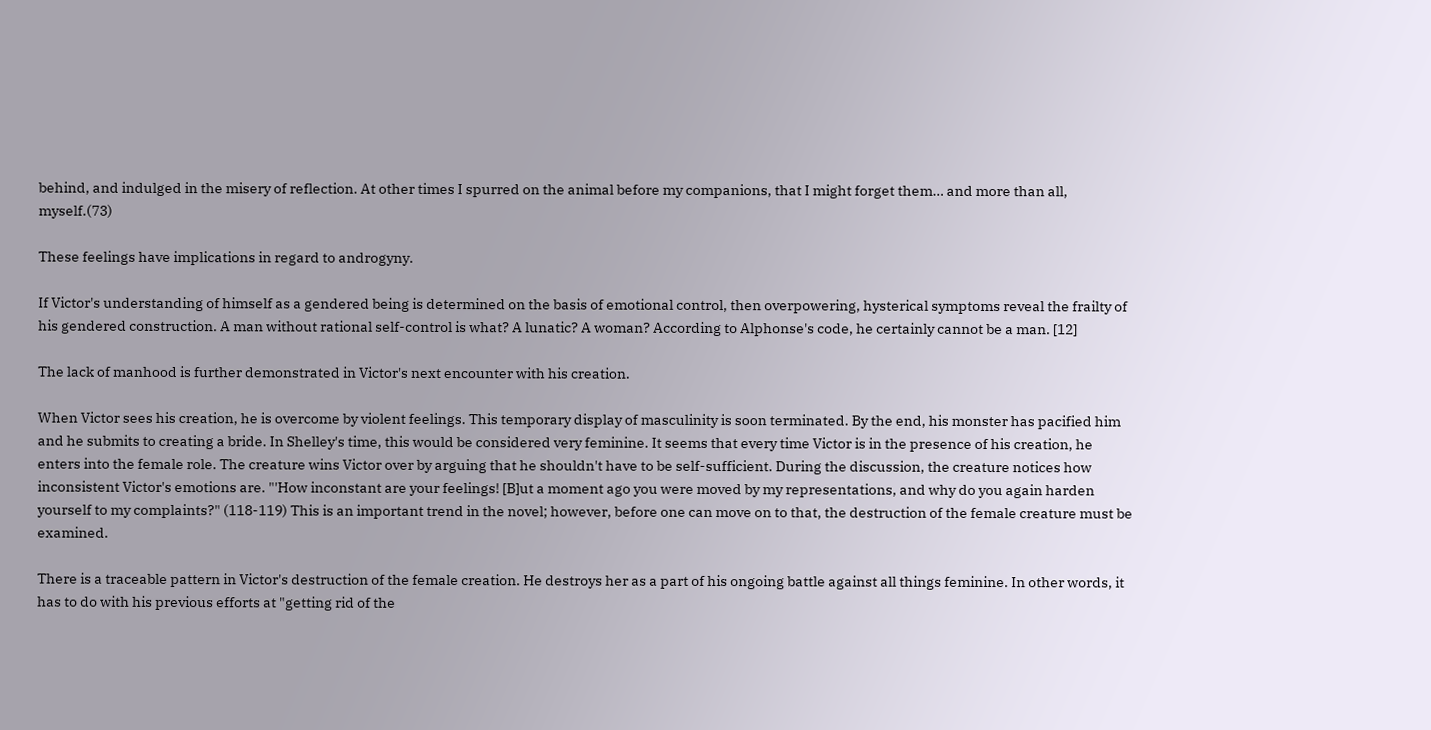behind, and indulged in the misery of reflection. At other times I spurred on the animal before my companions, that I might forget them… and more than all, myself.(73)

These feelings have implications in regard to androgyny.

If Victor's understanding of himself as a gendered being is determined on the basis of emotional control, then overpowering, hysterical symptoms reveal the frailty of his gendered construction. A man without rational self-control is what? A lunatic? A woman? According to Alphonse's code, he certainly cannot be a man. [12]

The lack of manhood is further demonstrated in Victor's next encounter with his creation.

When Victor sees his creation, he is overcome by violent feelings. This temporary display of masculinity is soon terminated. By the end, his monster has pacified him and he submits to creating a bride. In Shelley's time, this would be considered very feminine. It seems that every time Victor is in the presence of his creation, he enters into the female role. The creature wins Victor over by arguing that he shouldn't have to be self-sufficient. During the discussion, the creature notices how inconsistent Victor's emotions are. "'How inconstant are your feelings! [B]ut a moment ago you were moved by my representations, and why do you again harden yourself to my complaints?" (118-119) This is an important trend in the novel; however, before one can move on to that, the destruction of the female creature must be examined.

There is a traceable pattern in Victor's destruction of the female creation. He destroys her as a part of his ongoing battle against all things feminine. In other words, it has to do with his previous efforts at "getting rid of the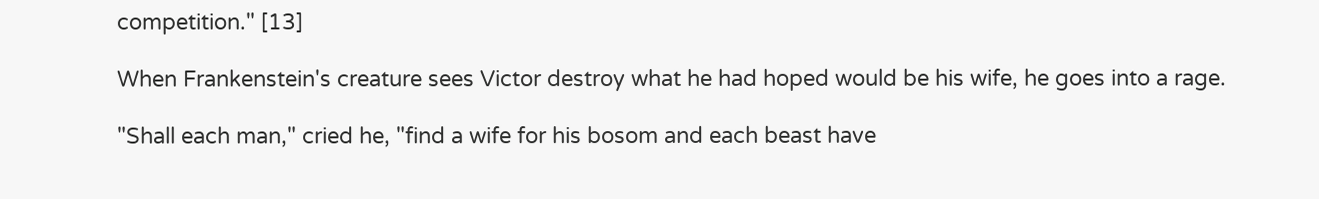competition." [13]

When Frankenstein's creature sees Victor destroy what he had hoped would be his wife, he goes into a rage.

"Shall each man," cried he, "find a wife for his bosom and each beast have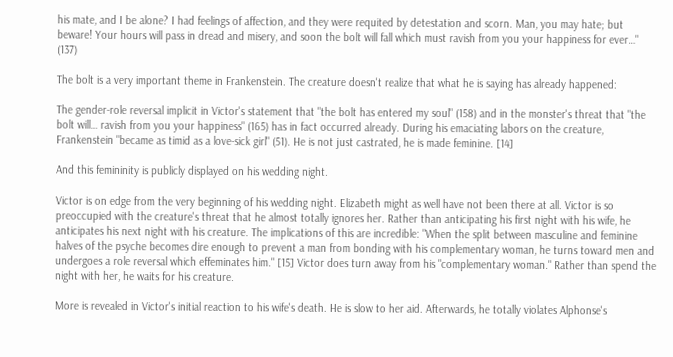his mate, and I be alone? I had feelings of affection, and they were requited by detestation and scorn. Man, you may hate; but beware! Your hours will pass in dread and misery, and soon the bolt will fall which must ravish from you your happiness for ever…" (137)

The bolt is a very important theme in Frankenstein. The creature doesn't realize that what he is saying has already happened:

The gender-role reversal implicit in Victor's statement that "the bolt has entered my soul" (158) and in the monster's threat that "the bolt will… ravish from you your happiness" (165) has in fact occurred already. During his emaciating labors on the creature, Frankenstein "became as timid as a love-sick girl" (51). He is not just castrated, he is made feminine. [14]

And this femininity is publicly displayed on his wedding night.

Victor is on edge from the very beginning of his wedding night. Elizabeth might as well have not been there at all. Victor is so preoccupied with the creature's threat that he almost totally ignores her. Rather than anticipating his first night with his wife, he anticipates his next night with his creature. The implications of this are incredible: "When the split between masculine and feminine halves of the psyche becomes dire enough to prevent a man from bonding with his complementary woman, he turns toward men and undergoes a role reversal which effeminates him." [15] Victor does turn away from his "complementary woman." Rather than spend the night with her, he waits for his creature.

More is revealed in Victor's initial reaction to his wife's death. He is slow to her aid. Afterwards, he totally violates Alphonse's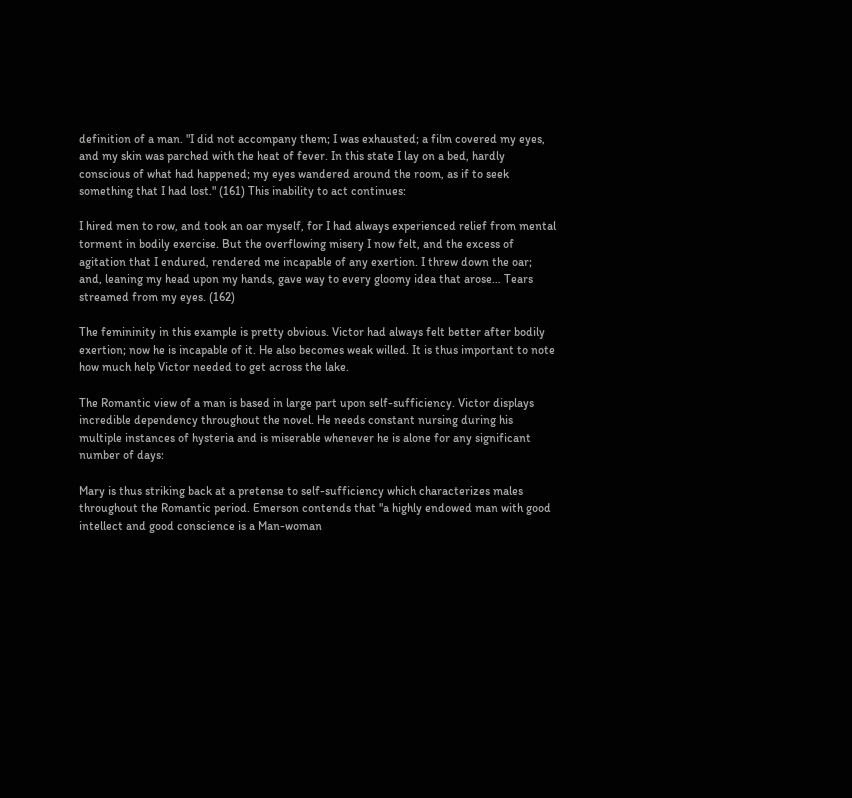definition of a man. "I did not accompany them; I was exhausted; a film covered my eyes, and my skin was parched with the heat of fever. In this state I lay on a bed, hardly conscious of what had happened; my eyes wandered around the room, as if to seek something that I had lost." (161) This inability to act continues:

I hired men to row, and took an oar myself, for I had always experienced relief from mental torment in bodily exercise. But the overflowing misery I now felt, and the excess of agitation that I endured, rendered me incapable of any exertion. I threw down the oar; and, leaning my head upon my hands, gave way to every gloomy idea that arose… Tears streamed from my eyes. (162)

The femininity in this example is pretty obvious. Victor had always felt better after bodily exertion; now he is incapable of it. He also becomes weak willed. It is thus important to note how much help Victor needed to get across the lake.

The Romantic view of a man is based in large part upon self-sufficiency. Victor displays incredible dependency throughout the novel. He needs constant nursing during his multiple instances of hysteria and is miserable whenever he is alone for any significant number of days:

Mary is thus striking back at a pretense to self-sufficiency which characterizes males throughout the Romantic period. Emerson contends that "a highly endowed man with good intellect and good conscience is a Man-woman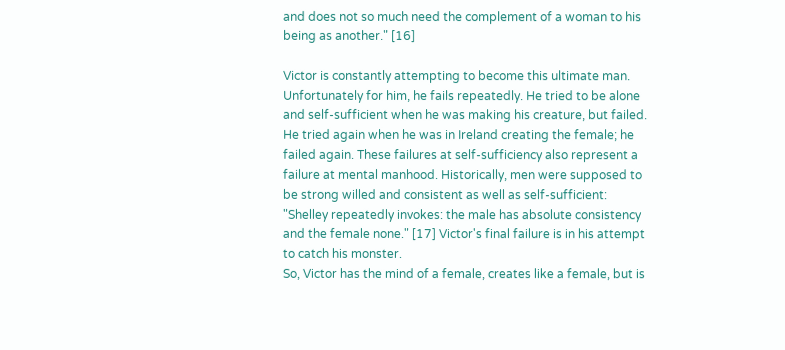and does not so much need the complement of a woman to his being as another." [16]

Victor is constantly attempting to become this ultimate man. Unfortunately for him, he fails repeatedly. He tried to be alone and self-sufficient when he was making his creature, but failed. He tried again when he was in Ireland creating the female; he failed again. These failures at self-sufficiency also represent a failure at mental manhood. Historically, men were supposed to be strong willed and consistent as well as self-sufficient: "Shelley repeatedly invokes: the male has absolute consistency and the female none." [17] Victor's final failure is in his attempt to catch his monster.
So, Victor has the mind of a female, creates like a female, but is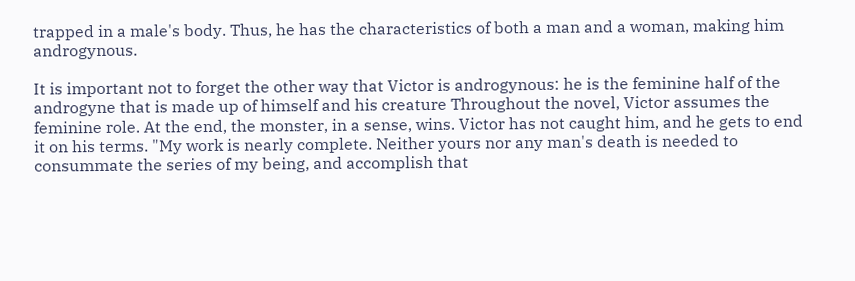trapped in a male's body. Thus, he has the characteristics of both a man and a woman, making him androgynous.

It is important not to forget the other way that Victor is androgynous: he is the feminine half of the androgyne that is made up of himself and his creature Throughout the novel, Victor assumes the feminine role. At the end, the monster, in a sense, wins. Victor has not caught him, and he gets to end it on his terms. "My work is nearly complete. Neither yours nor any man's death is needed to consummate the series of my being, and accomplish that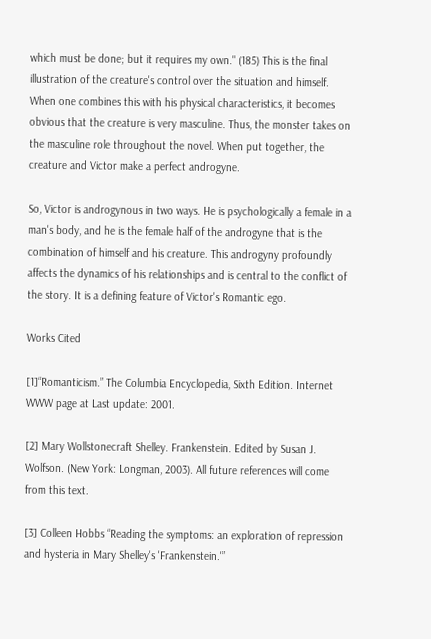which must be done; but it requires my own." (185) This is the final illustration of the creature's control over the situation and himself. When one combines this with his physical characteristics, it becomes obvious that the creature is very masculine. Thus, the monster takes on the masculine role throughout the novel. When put together, the creature and Victor make a perfect androgyne.

So, Victor is androgynous in two ways. He is psychologically a female in a man's body, and he is the female half of the androgyne that is the combination of himself and his creature. This androgyny profoundly affects the dynamics of his relationships and is central to the conflict of the story. It is a defining feature of Victor's Romantic ego.

Works Cited

[1]“Romanticism.” The Columbia Encyclopedia, Sixth Edition. Internet WWW page at Last update: 2001.

[2] Mary Wollstonecraft Shelley. Frankenstein. Edited by Susan J. Wolfson. (New York: Longman, 2003). All future references will come from this text.

[3] Colleen Hobbs “Reading the symptoms: an exploration of repression and hysteria in Mary Shelley's 'Frankenstein.'”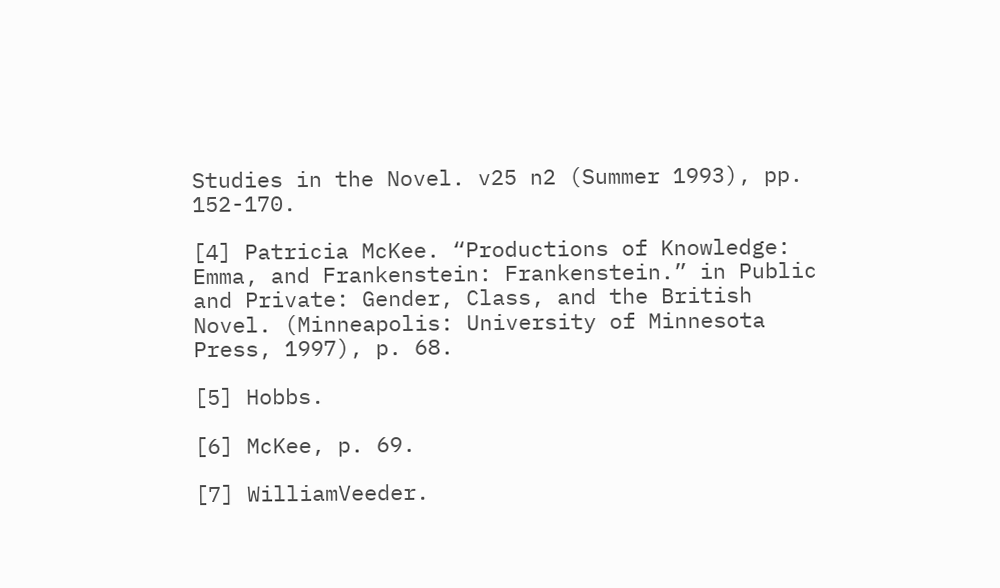Studies in the Novel. v25 n2 (Summer 1993), pp. 152-170.

[4] Patricia McKee. “Productions of Knowledge: Emma, and Frankenstein: Frankenstein.” in Public and Private: Gender, Class, and the British Novel. (Minneapolis: University of Minnesota Press, 1997), p. 68.

[5] Hobbs.

[6] McKee, p. 69.

[7] WilliamVeeder.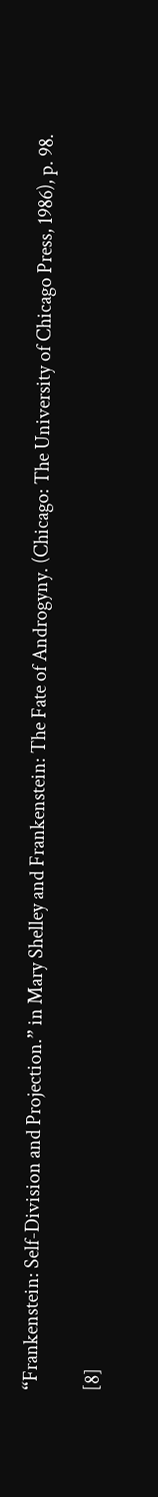“Frankenstein: Self-Division and Projection.” in Mary Shelley and Frankenstein: The Fate of Androgyny. (Chicago: The University of Chicago Press, 1986), p. 98.

[8]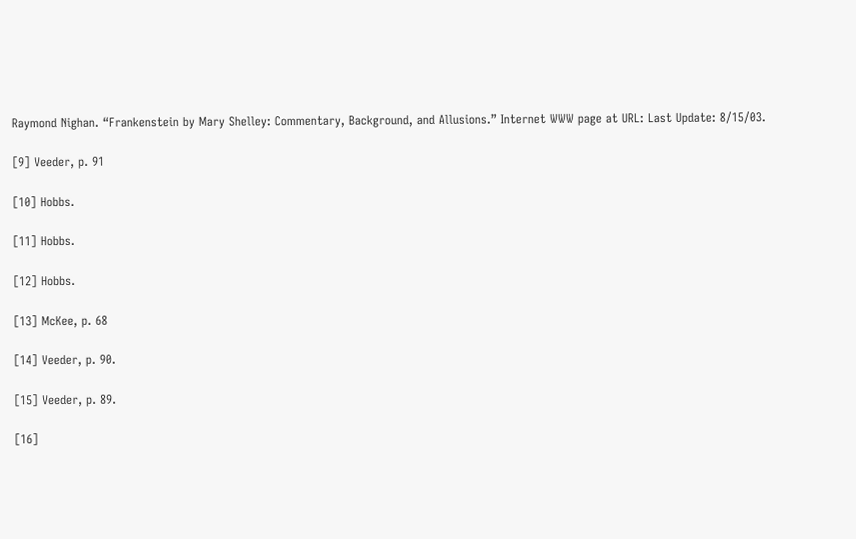Raymond Nighan. “Frankenstein by Mary Shelley: Commentary, Background, and Allusions.” Internet WWW page at URL: Last Update: 8/15/03.

[9] Veeder, p. 91

[10] Hobbs.

[11] Hobbs.

[12] Hobbs.

[13] McKee, p. 68

[14] Veeder, p. 90.

[15] Veeder, p. 89.

[16]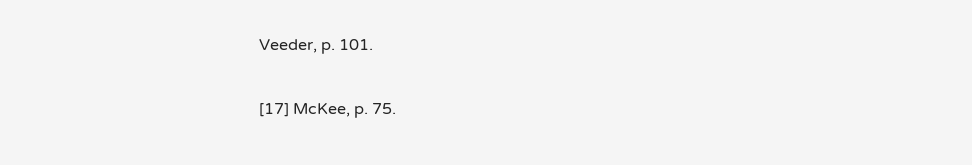Veeder, p. 101.

[17] McKee, p. 75.